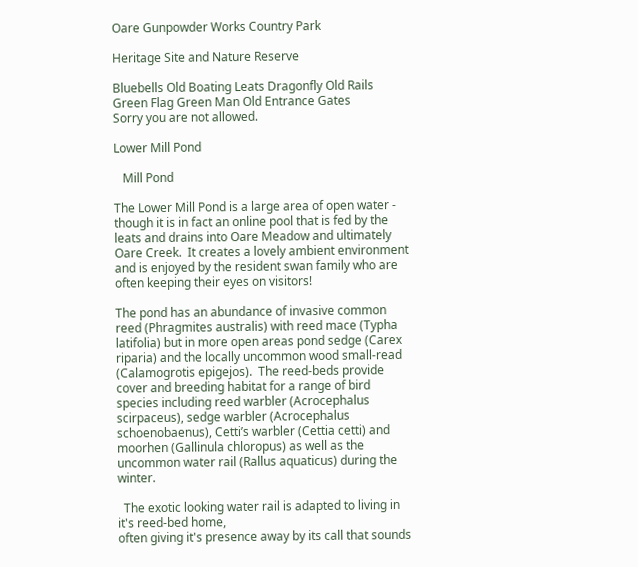Oare Gunpowder Works Country Park

Heritage Site and Nature Reserve

Bluebells Old Boating Leats Dragonfly Old Rails Green Flag Green Man Old Entrance Gates
Sorry you are not allowed.

Lower Mill Pond

   Mill Pond

The Lower Mill Pond is a large area of open water - though it is in fact an online pool that is fed by the leats and drains into Oare Meadow and ultimately Oare Creek.  It creates a lovely ambient environment and is enjoyed by the resident swan family who are often keeping their eyes on visitors!

The pond has an abundance of invasive common reed (Phragmites australis) with reed mace (Typha latifolia) but in more open areas pond sedge (Carex riparia) and the locally uncommon wood small-read (Calamogrotis epigejos).  The reed-beds provide cover and breeding habitat for a range of bird species including reed warbler (Acrocephalus scirpaceus), sedge warbler (Acrocephalus schoenobaenus), Cetti’s warbler (Cettia cetti) and moorhen (Gallinula chloropus) as well as the uncommon water rail (Rallus aquaticus) during the winter.

  The exotic looking water rail is adapted to living in it's reed-bed home,
often giving it's presence away by its call that sounds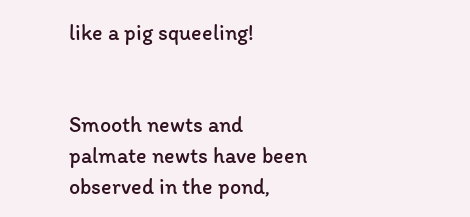like a pig squeeling!


Smooth newts and palmate newts have been observed in the pond,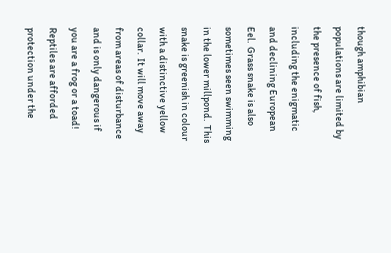though amphibian populations are limited by the presence of fish, including the enigmatic and declining European Eel.  Grass snake is also sometimes seen swimming in the lower millpond.  This snake is greenish in colour with a distinctive yellow collar.  It will move away from areas of disturbance and is only dangerous if you are a frog or a toad!  Reptiles are afforded protection under the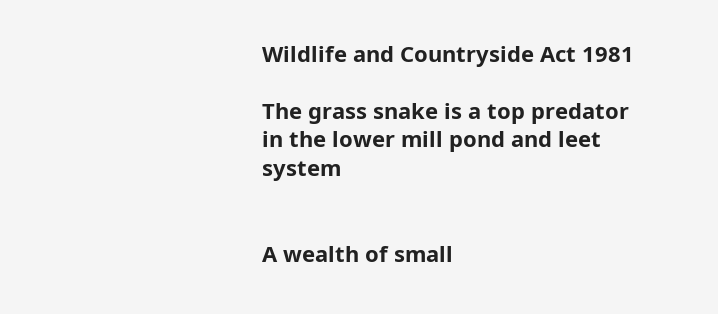Wildlife and Countryside Act 1981

The grass snake is a top predator in the lower mill pond and leet system


A wealth of small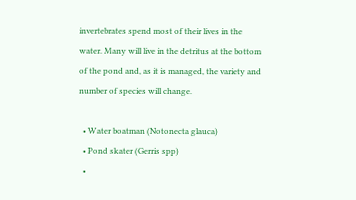invertebrates spend most of their lives in the water. Many will live in the detritus at the bottom of the pond and, as it is managed, the variety and number of species will change.

  • Water boatman (Notonecta glauca)
  • Pond skater (Gerris spp)
  •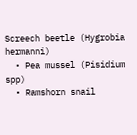Screech beetle (Hygrobia hermanni)
  • Pea mussel (Pisidium spp)
  • Ramshorn snail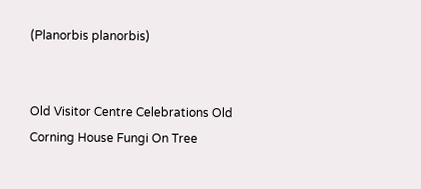(Planorbis planorbis)


Old Visitor Centre Celebrations Old Corning House Fungi On Tree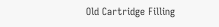Old Cartridge Filling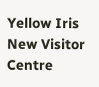Yellow Iris New Visitor Centre